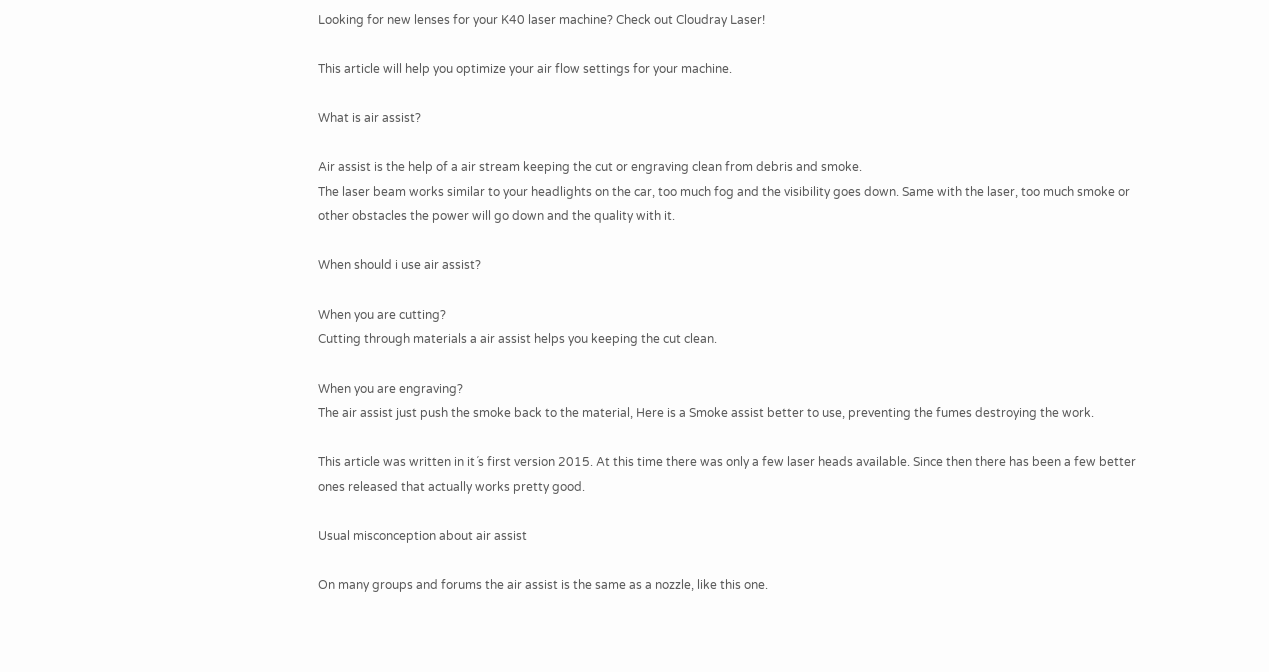Looking for new lenses for your K40 laser machine? Check out Cloudray Laser!

This article will help you optimize your air flow settings for your machine.

What is air assist?

Air assist is the help of a air stream keeping the cut or engraving clean from debris and smoke.
The laser beam works similar to your headlights on the car, too much fog and the visibility goes down. Same with the laser, too much smoke or other obstacles the power will go down and the quality with it.

When should i use air assist?

When you are cutting?
Cutting through materials a air assist helps you keeping the cut clean.

When you are engraving?
The air assist just push the smoke back to the material, Here is a Smoke assist better to use, preventing the fumes destroying the work.

This article was written in it´s first version 2015. At this time there was only a few laser heads available. Since then there has been a few better ones released that actually works pretty good.

Usual misconception about air assist

On many groups and forums the air assist is the same as a nozzle, like this one.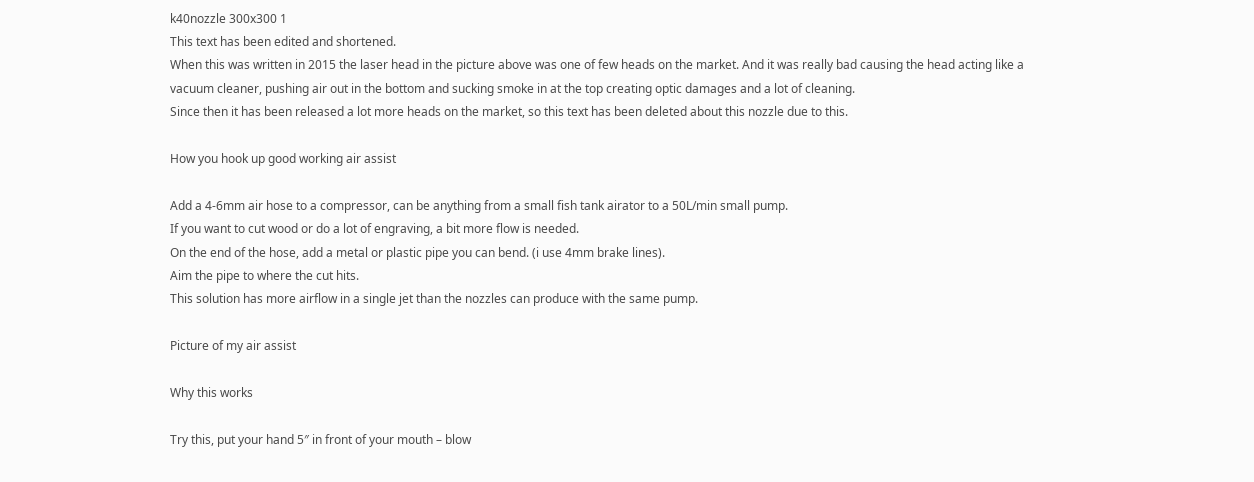k40nozzle 300x300 1
This text has been edited and shortened.
When this was written in 2015 the laser head in the picture above was one of few heads on the market. And it was really bad causing the head acting like a vacuum cleaner, pushing air out in the bottom and sucking smoke in at the top creating optic damages and a lot of cleaning.
Since then it has been released a lot more heads on the market, so this text has been deleted about this nozzle due to this.

How you hook up good working air assist

Add a 4-6mm air hose to a compressor, can be anything from a small fish tank airator to a 50L/min small pump.
If you want to cut wood or do a lot of engraving, a bit more flow is needed.
On the end of the hose, add a metal or plastic pipe you can bend. (i use 4mm brake lines).
Aim the pipe to where the cut hits.
This solution has more airflow in a single jet than the nozzles can produce with the same pump.

Picture of my air assist

Why this works

Try this, put your hand 5″ in front of your mouth – blow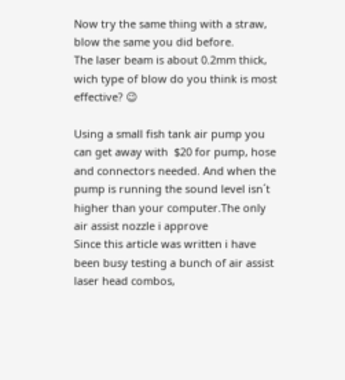Now try the same thing with a straw, blow the same you did before.
The laser beam is about 0.2mm thick, wich type of blow do you think is most effective? 😉

Using a small fish tank air pump you can get away with  $20 for pump, hose and connectors needed. And when the pump is running the sound level isn´t higher than your computer.The only air assist nozzle i approve
Since this article was written i have been busy testing a bunch of air assist laser head combos,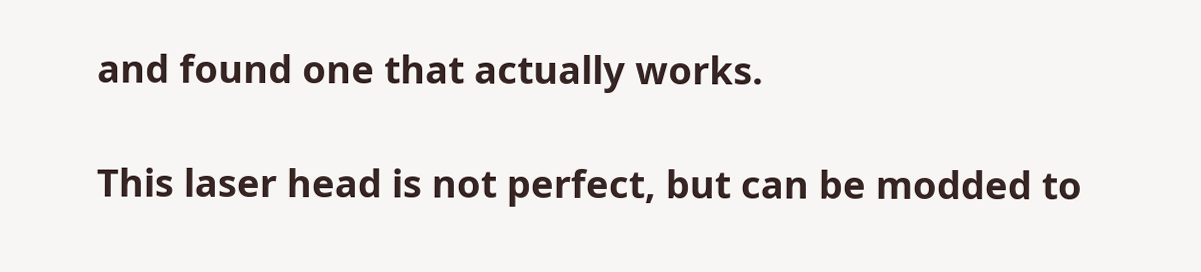and found one that actually works.

This laser head is not perfect, but can be modded to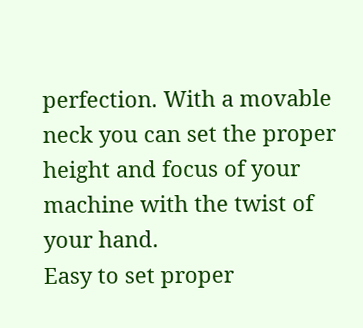perfection. With a movable neck you can set the proper height and focus of your machine with the twist of your hand.
Easy to set proper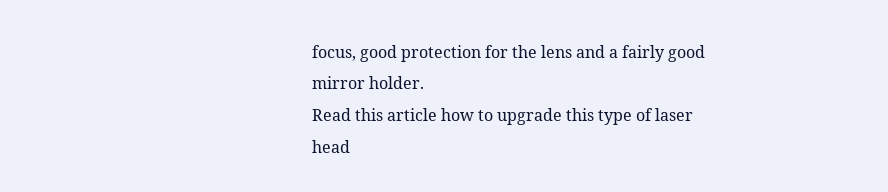focus, good protection for the lens and a fairly good mirror holder.
Read this article how to upgrade this type of laser head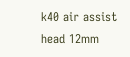k40 air assist head 12mm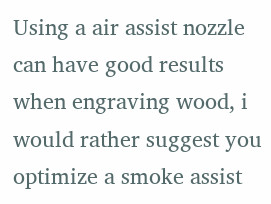Using a air assist nozzle can have good results when engraving wood, i would rather suggest you optimize a smoke assist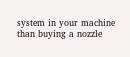system in your machine than buying a nozzle